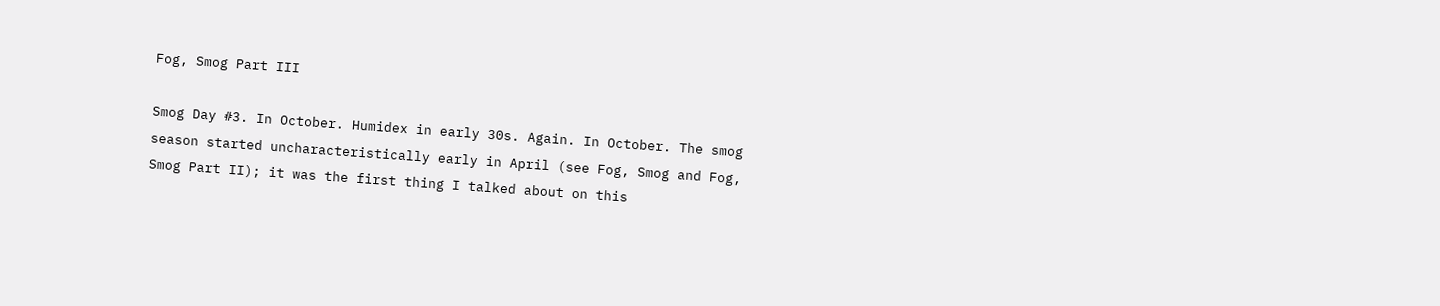Fog, Smog Part III

Smog Day #3. In October. Humidex in early 30s. Again. In October. The smog season started uncharacteristically early in April (see Fog, Smog and Fog, Smog Part II); it was the first thing I talked about on this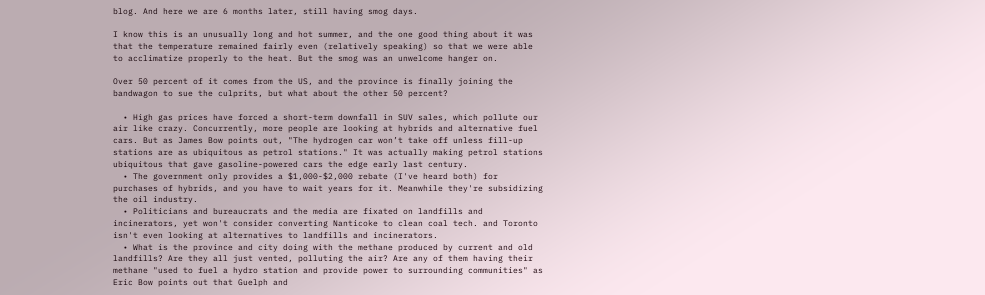blog. And here we are 6 months later, still having smog days.

I know this is an unusually long and hot summer, and the one good thing about it was that the temperature remained fairly even (relatively speaking) so that we were able to acclimatize properly to the heat. But the smog was an unwelcome hanger on.

Over 50 percent of it comes from the US, and the province is finally joining the bandwagon to sue the culprits, but what about the other 50 percent?

  • High gas prices have forced a short-term downfall in SUV sales, which pollute our air like crazy. Concurrently, more people are looking at hybrids and alternative fuel cars. But as James Bow points out, "The hydrogen car won’t take off unless fill-up stations are as ubiquitous as petrol stations." It was actually making petrol stations ubiquitous that gave gasoline-powered cars the edge early last century.
  • The government only provides a $1,000-$2,000 rebate (I've heard both) for purchases of hybrids, and you have to wait years for it. Meanwhile they're subsidizing the oil industry.
  • Politicians and bureaucrats and the media are fixated on landfills and incinerators, yet won't consider converting Nanticoke to clean coal tech. and Toronto isn't even looking at alternatives to landfills and incinerators.
  • What is the province and city doing with the methane produced by current and old landfills? Are they all just vented, polluting the air? Are any of them having their methane "used to fuel a hydro station and provide power to surrounding communities" as Eric Bow points out that Guelph and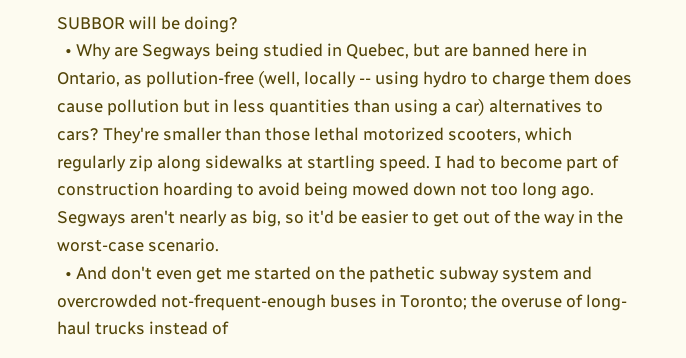SUBBOR will be doing?
  • Why are Segways being studied in Quebec, but are banned here in Ontario, as pollution-free (well, locally -- using hydro to charge them does cause pollution but in less quantities than using a car) alternatives to cars? They're smaller than those lethal motorized scooters, which regularly zip along sidewalks at startling speed. I had to become part of construction hoarding to avoid being mowed down not too long ago. Segways aren't nearly as big, so it'd be easier to get out of the way in the worst-case scenario.
  • And don't even get me started on the pathetic subway system and overcrowded not-frequent-enough buses in Toronto; the overuse of long-haul trucks instead of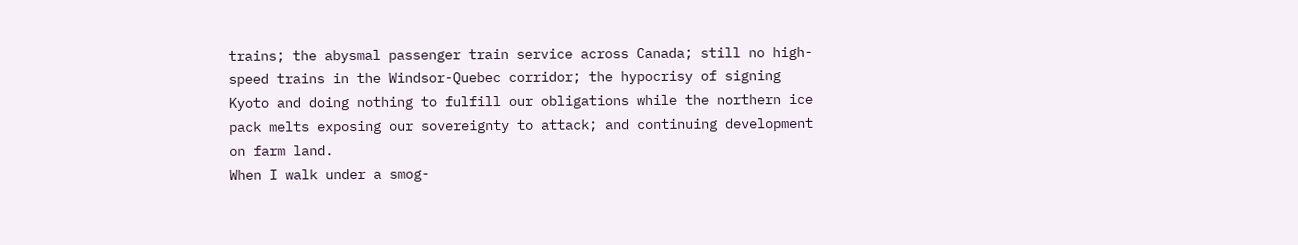trains; the abysmal passenger train service across Canada; still no high-speed trains in the Windsor-Quebec corridor; the hypocrisy of signing Kyoto and doing nothing to fulfill our obligations while the northern ice pack melts exposing our sovereignty to attack; and continuing development on farm land.
When I walk under a smog-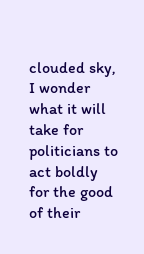clouded sky, I wonder what it will take for politicians to act boldly for the good of their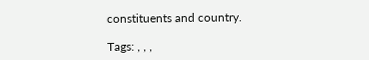constituents and country.

Tags: , , ,